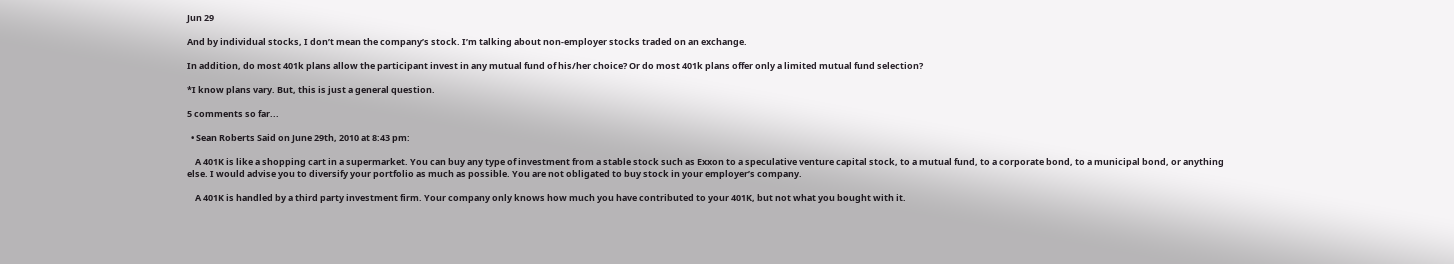Jun 29

And by individual stocks, I don’t mean the company’s stock. I’m talking about non-employer stocks traded on an exchange.

In addition, do most 401k plans allow the participant invest in any mutual fund of his/her choice? Or do most 401k plans offer only a limited mutual fund selection?

*I know plans vary. But, this is just a general question.

5 comments so far...

  • Sean Roberts Said on June 29th, 2010 at 8:43 pm:

    A 401K is like a shopping cart in a supermarket. You can buy any type of investment from a stable stock such as Exxon to a speculative venture capital stock, to a mutual fund, to a corporate bond, to a municipal bond, or anything else. I would advise you to diversify your portfolio as much as possible. You are not obligated to buy stock in your employer’s company.

    A 401K is handled by a third party investment firm. Your company only knows how much you have contributed to your 401K, but not what you bought with it.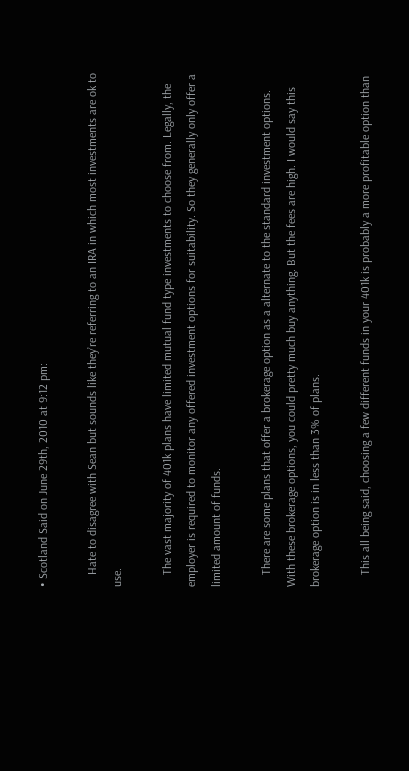• Scotland Said on June 29th, 2010 at 9:12 pm:

    Hate to disagree with Sean but sounds like they’re referring to an IRA in which most investments are ok to use.

    The vast majority of 401k plans have limited mutual fund type investments to choose from. Legally, the employer is required to monitor any offered investment options for suitability. So they generally only offer a limited amount of funds.

    There are some plans that offer a brokerage option as a alternate to the standard investment options. With these brokerage options, you could pretty much buy anything. But the fees are high. I would say this brokerage option is in less than 3% of plans.

    This all being said, choosing a few different funds in your 401k is probably a more profitable option than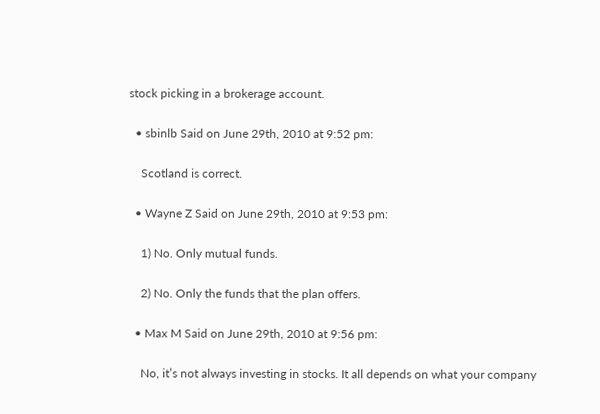stock picking in a brokerage account.

  • sbinlb Said on June 29th, 2010 at 9:52 pm:

    Scotland is correct.

  • Wayne Z Said on June 29th, 2010 at 9:53 pm:

    1) No. Only mutual funds.

    2) No. Only the funds that the plan offers.

  • Max M Said on June 29th, 2010 at 9:56 pm:

    No, it’s not always investing in stocks. It all depends on what your company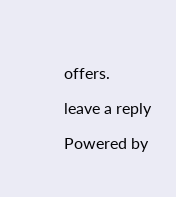offers.

leave a reply

Powered by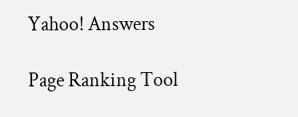Yahoo! Answers

Page Ranking Tool